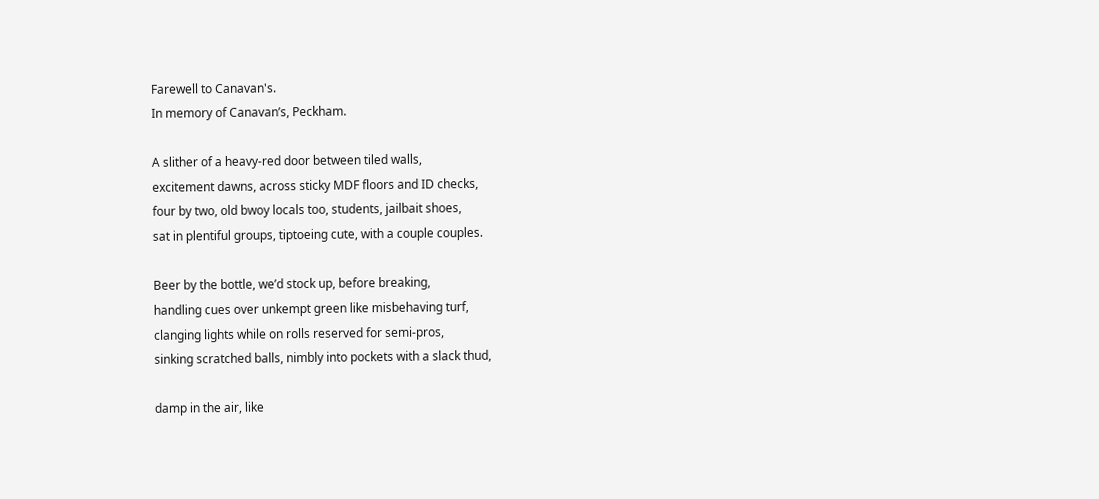Farewell to Canavan's.
In memory of Canavan’s, Peckham.

A slither of a heavy-red door between tiled walls,
excitement dawns, across sticky MDF floors and ID checks,
four by two, old bwoy locals too, students, jailbait shoes,
sat in plentiful groups, tiptoeing cute, with a couple couples.

Beer by the bottle, we’d stock up, before breaking,
handling cues over unkempt green like misbehaving turf,
clanging lights while on rolls reserved for semi-pros,
sinking scratched balls, nimbly into pockets with a slack thud,

damp in the air, like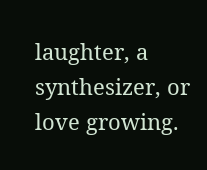laughter, a synthesizer, or love growing.